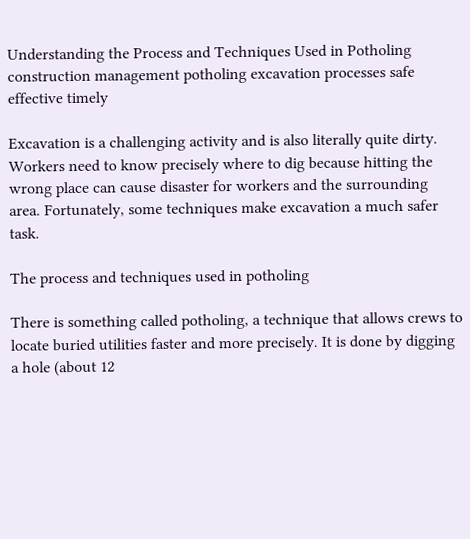Understanding the Process and Techniques Used in Potholing
construction management potholing excavation processes safe effective timely

Excavation is a challenging activity and is also literally quite dirty. Workers need to know precisely where to dig because hitting the wrong place can cause disaster for workers and the surrounding area. Fortunately, some techniques make excavation a much safer task.

The process and techniques used in potholing

There is something called potholing, a technique that allows crews to locate buried utilities faster and more precisely. It is done by digging a hole (about 12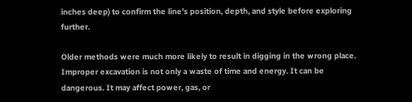inches deep) to confirm the line’s position, depth, and style before exploring further.

Older methods were much more likely to result in digging in the wrong place. Improper excavation is not only a waste of time and energy. It can be dangerous. It may affect power, gas, or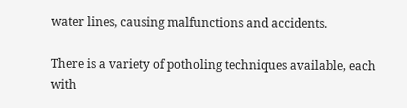water lines, causing malfunctions and accidents.

There is a variety of potholing techniques available, each with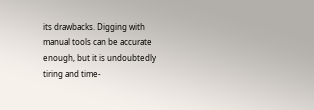its drawbacks. Digging with manual tools can be accurate enough, but it is undoubtedly tiring and time-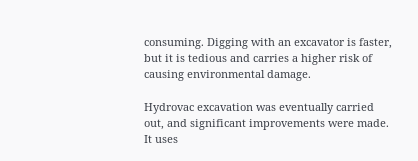consuming. Digging with an excavator is faster, but it is tedious and carries a higher risk of causing environmental damage.

Hydrovac excavation was eventually carried out, and significant improvements were made. It uses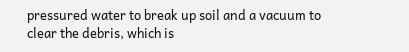pressured water to break up soil and a vacuum to clear the debris, which is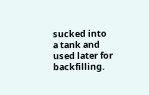sucked into a tank and used later for backfilling.